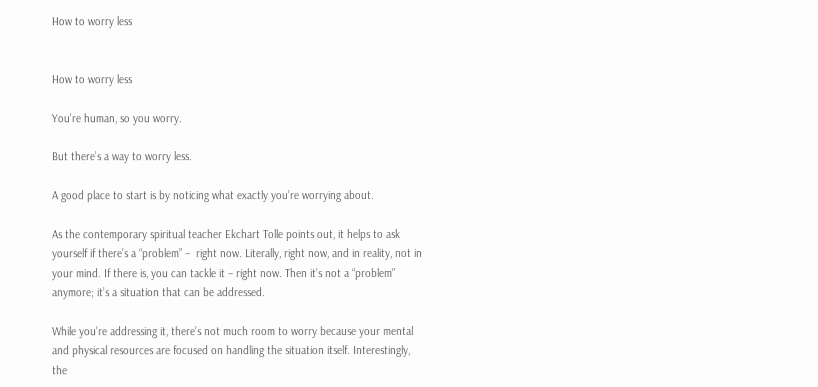How to worry less


How to worry less

You’re human, so you worry.

But there’s a way to worry less.

A good place to start is by noticing what exactly you’re worrying about.

As the contemporary spiritual teacher Ekchart Tolle points out, it helps to ask yourself if there’s a “problem” –  right now. Literally, right now, and in reality, not in your mind. If there is, you can tackle it – right now. Then it’s not a “problem” anymore; it’s a situation that can be addressed.

While you’re addressing it, there’s not much room to worry because your mental and physical resources are focused on handling the situation itself. Interestingly, the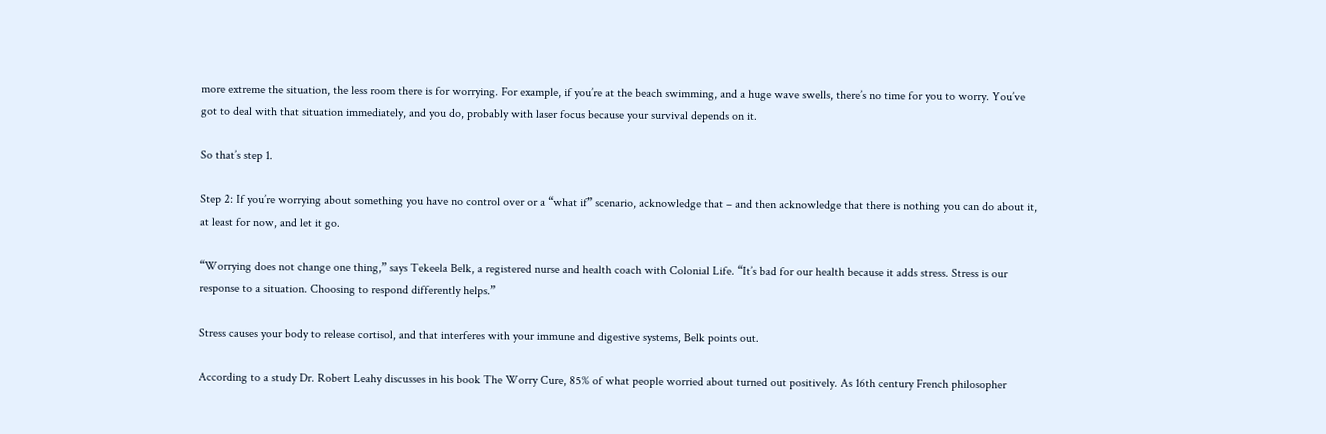more extreme the situation, the less room there is for worrying. For example, if you’re at the beach swimming, and a huge wave swells, there’s no time for you to worry. You’ve got to deal with that situation immediately, and you do, probably with laser focus because your survival depends on it.

So that’s step 1.

Step 2: If you’re worrying about something you have no control over or a “what if” scenario, acknowledge that – and then acknowledge that there is nothing you can do about it, at least for now, and let it go.

“Worrying does not change one thing,” says Tekeela Belk, a registered nurse and health coach with Colonial Life. “It’s bad for our health because it adds stress. Stress is our response to a situation. Choosing to respond differently helps.”

Stress causes your body to release cortisol, and that interferes with your immune and digestive systems, Belk points out.

According to a study Dr. Robert Leahy discusses in his book The Worry Cure, 85% of what people worried about turned out positively. As 16th century French philosopher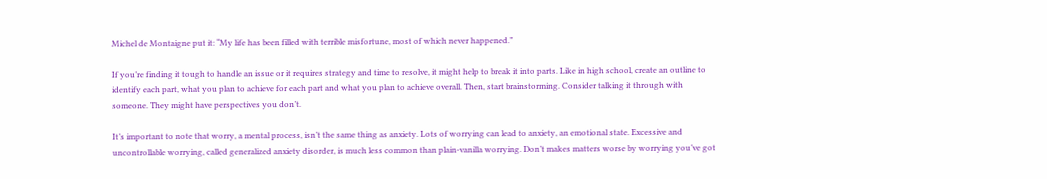Michel de Montaigne put it: “My life has been filled with terrible misfortune, most of which never happened.”

If you’re finding it tough to handle an issue or it requires strategy and time to resolve, it might help to break it into parts. Like in high school, create an outline to identify each part, what you plan to achieve for each part and what you plan to achieve overall. Then, start brainstorming. Consider talking it through with someone. They might have perspectives you don’t.

It’s important to note that worry, a mental process, isn’t the same thing as anxiety. Lots of worrying can lead to anxiety, an emotional state. Excessive and uncontrollable worrying, called generalized anxiety disorder, is much less common than plain-vanilla worrying. Don’t makes matters worse by worrying you’ve got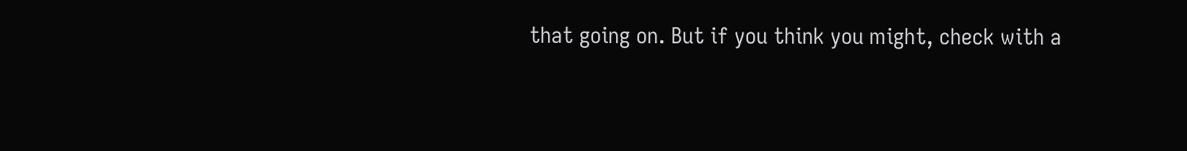that going on. But if you think you might, check with a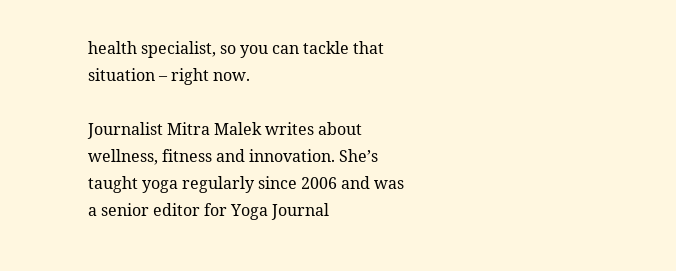health specialist, so you can tackle that situation – right now.

Journalist Mitra Malek writes about wellness, fitness and innovation. She’s taught yoga regularly since 2006 and was a senior editor for Yoga Journal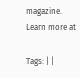magazine. Learn more at

Tags: | |